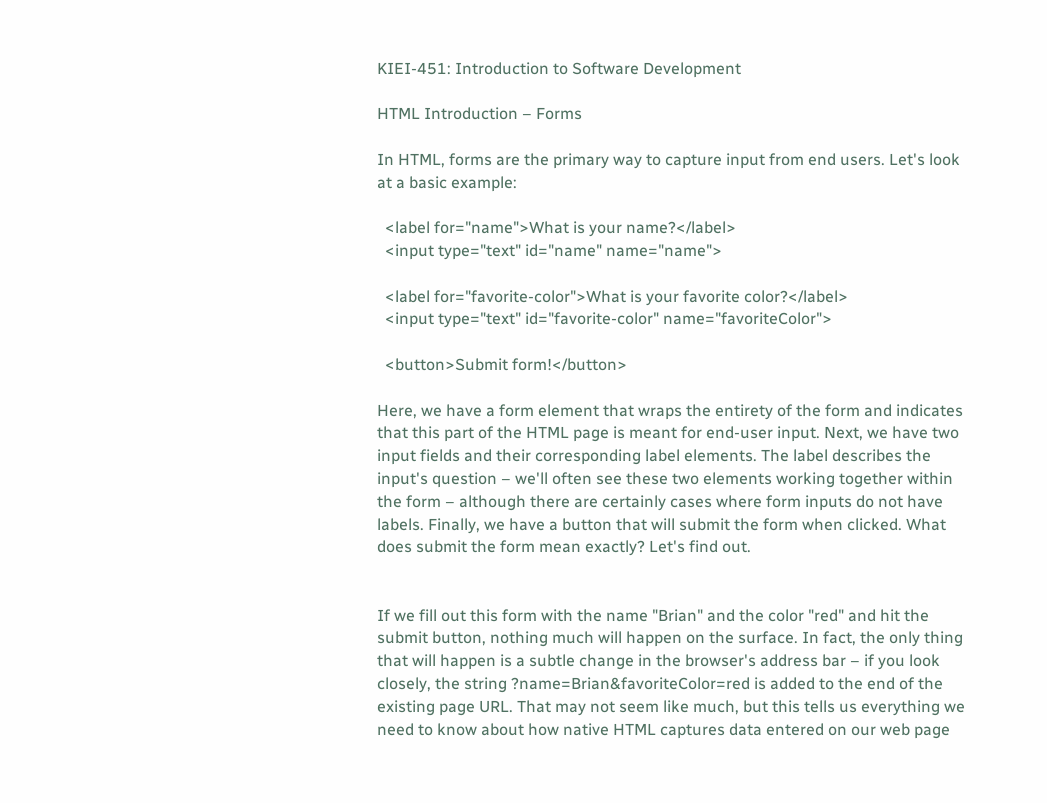KIEI-451: Introduction to Software Development

HTML Introduction – Forms

In HTML, forms are the primary way to capture input from end users. Let's look at a basic example:

  <label for="name">What is your name?</label>
  <input type="text" id="name" name="name">

  <label for="favorite-color">What is your favorite color?</label>
  <input type="text" id="favorite-color" name="favoriteColor">

  <button>Submit form!</button>

Here, we have a form element that wraps the entirety of the form and indicates that this part of the HTML page is meant for end-user input. Next, we have two input fields and their corresponding label elements. The label describes the input's question – we'll often see these two elements working together within the form – although there are certainly cases where form inputs do not have labels. Finally, we have a button that will submit the form when clicked. What does submit the form mean exactly? Let's find out.


If we fill out this form with the name "Brian" and the color "red" and hit the submit button, nothing much will happen on the surface. In fact, the only thing that will happen is a subtle change in the browser's address bar – if you look closely, the string ?name=Brian&favoriteColor=red is added to the end of the existing page URL. That may not seem like much, but this tells us everything we need to know about how native HTML captures data entered on our web page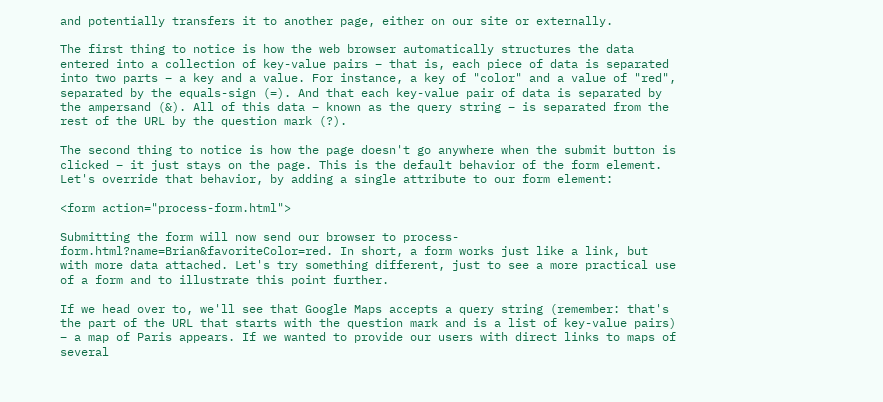and potentially transfers it to another page, either on our site or externally.

The first thing to notice is how the web browser automatically structures the data entered into a collection of key-value pairs – that is, each piece of data is separated into two parts – a key and a value. For instance, a key of "color" and a value of "red", separated by the equals-sign (=). And that each key-value pair of data is separated by the ampersand (&). All of this data – known as the query string – is separated from the rest of the URL by the question mark (?).

The second thing to notice is how the page doesn't go anywhere when the submit button is clicked – it just stays on the page. This is the default behavior of the form element. Let's override that behavior, by adding a single attribute to our form element:

<form action="process-form.html">

Submitting the form will now send our browser to process-form.html?name=Brian&favoriteColor=red. In short, a form works just like a link, but with more data attached. Let's try something different, just to see a more practical use of a form and to illustrate this point further.

If we head over to, we'll see that Google Maps accepts a query string (remember: that's the part of the URL that starts with the question mark and is a list of key-value pairs) – a map of Paris appears. If we wanted to provide our users with direct links to maps of several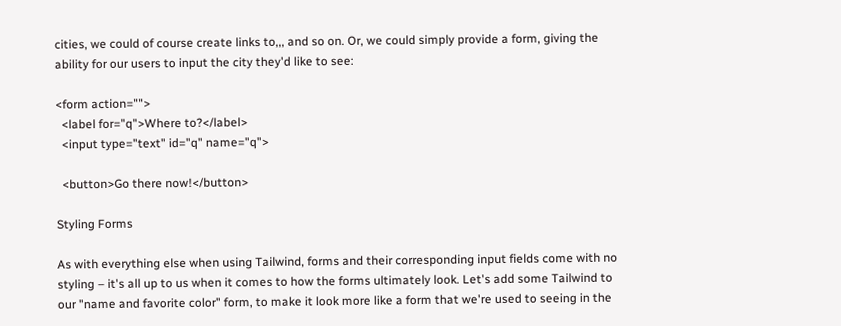cities, we could of course create links to,,, and so on. Or, we could simply provide a form, giving the ability for our users to input the city they'd like to see:

<form action="">
  <label for="q">Where to?</label>
  <input type="text" id="q" name="q">

  <button>Go there now!</button>

Styling Forms

As with everything else when using Tailwind, forms and their corresponding input fields come with no styling – it's all up to us when it comes to how the forms ultimately look. Let's add some Tailwind to our "name and favorite color" form, to make it look more like a form that we're used to seeing in the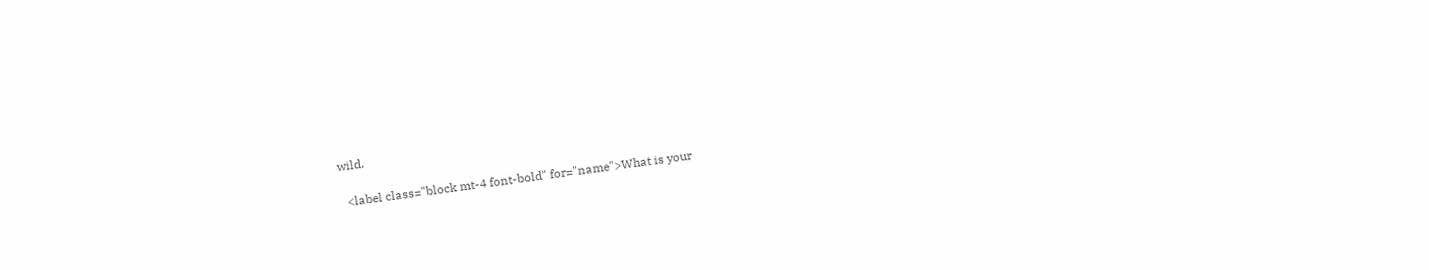wild.

  <label class="block mt-4 font-bold" for="name">What is your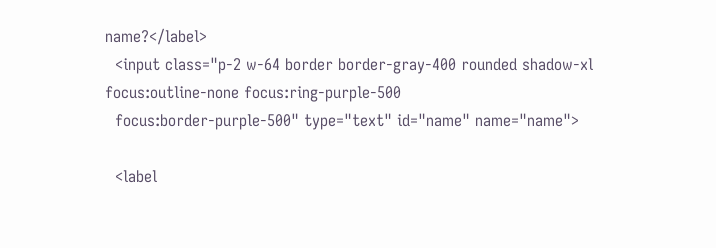name?</label>
  <input class="p-2 w-64 border border-gray-400 rounded shadow-xl focus:outline-none focus:ring-purple-500
  focus:border-purple-500" type="text" id="name" name="name">

  <label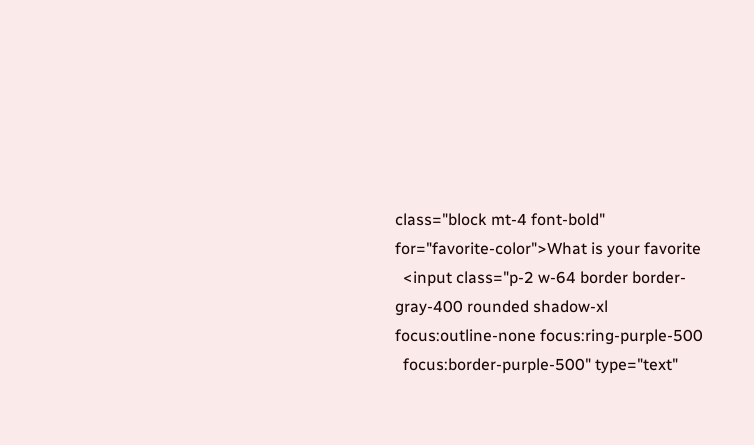class="block mt-4 font-bold" for="favorite-color">What is your favorite
  <input class="p-2 w-64 border border-gray-400 rounded shadow-xl focus:outline-none focus:ring-purple-500
  focus:border-purple-500" type="text"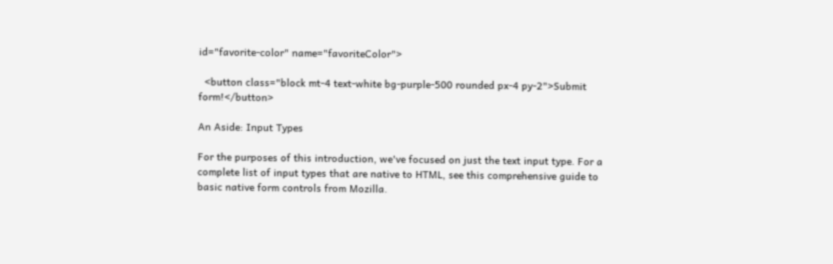id="favorite-color" name="favoriteColor">

  <button class="block mt-4 text-white bg-purple-500 rounded px-4 py-2">Submit form!</button>

An Aside: Input Types

For the purposes of this introduction, we've focused on just the text input type. For a complete list of input types that are native to HTML, see this comprehensive guide to basic native form controls from Mozilla.